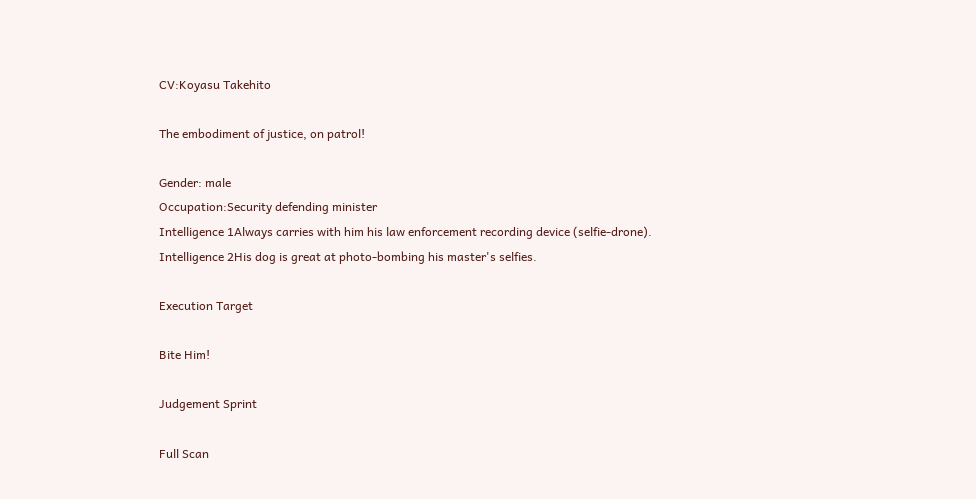CV:Koyasu Takehito

The embodiment of justice, on patrol!

Gender: male
Occupation:Security defending minister
Intelligence 1Always carries with him his law enforcement recording device (selfie-drone).
Intelligence 2His dog is great at photo-bombing his master's selfies.

Execution Target

Bite Him!

Judgement Sprint

Full Scan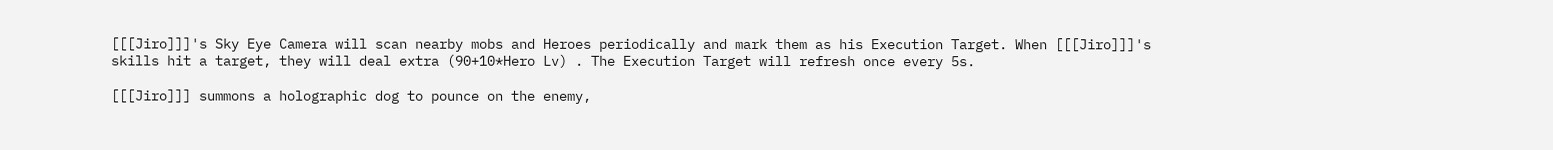[[[Jiro]]]'s Sky Eye Camera will scan nearby mobs and Heroes periodically and mark them as his Execution Target. When [[[Jiro]]]'s skills hit a target, they will deal extra (90+10*Hero Lv) . The Execution Target will refresh once every 5s.

[[[Jiro]]] summons a holographic dog to pounce on the enemy,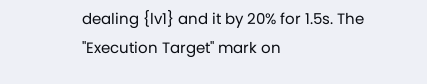dealing {lv1} and it by 20% for 1.5s. The "Execution Target" mark on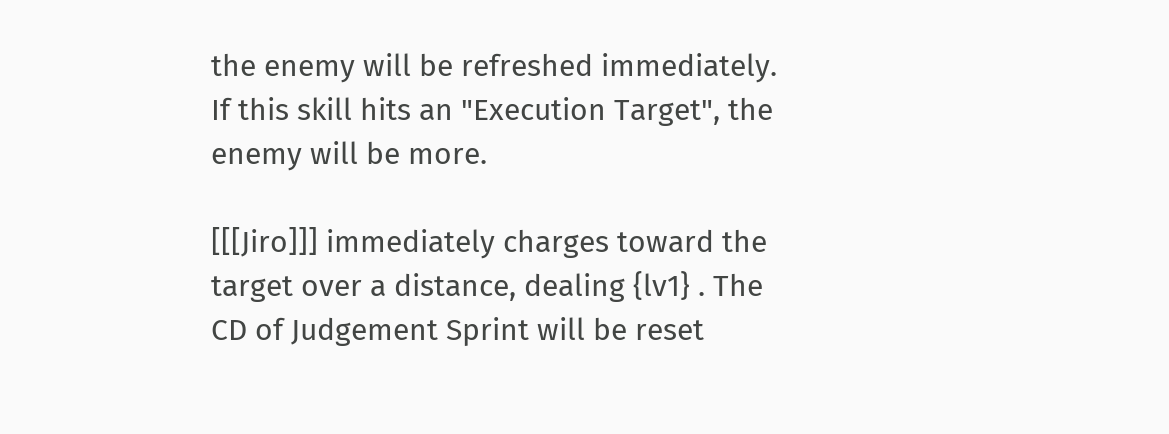the enemy will be refreshed immediately. If this skill hits an "Execution Target", the enemy will be more.

[[[Jiro]]] immediately charges toward the target over a distance, dealing {lv1} . The CD of Judgement Sprint will be reset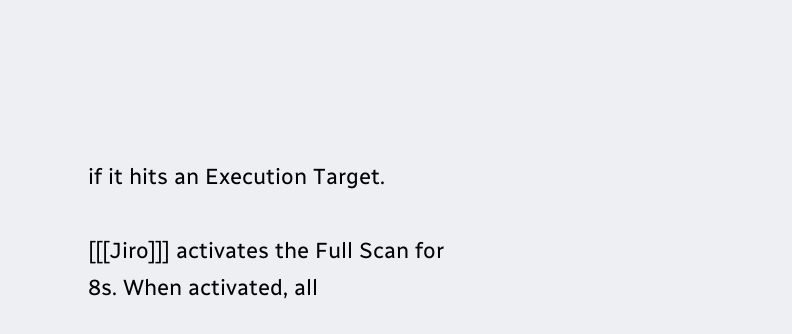if it hits an Execution Target.

[[[Jiro]]] activates the Full Scan for 8s. When activated, all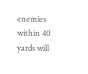enemies within 40 yards will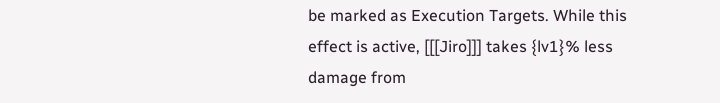be marked as Execution Targets. While this effect is active, [[[Jiro]]] takes {lv1}% less damage from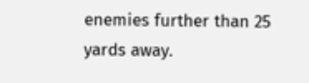enemies further than 25 yards away.